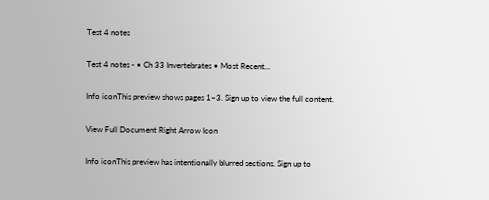Test 4 notes

Test 4 notes - • Ch 33 Invertebrates • Most Recent...

Info iconThis preview shows pages 1–3. Sign up to view the full content.

View Full Document Right Arrow Icon

Info iconThis preview has intentionally blurred sections. Sign up to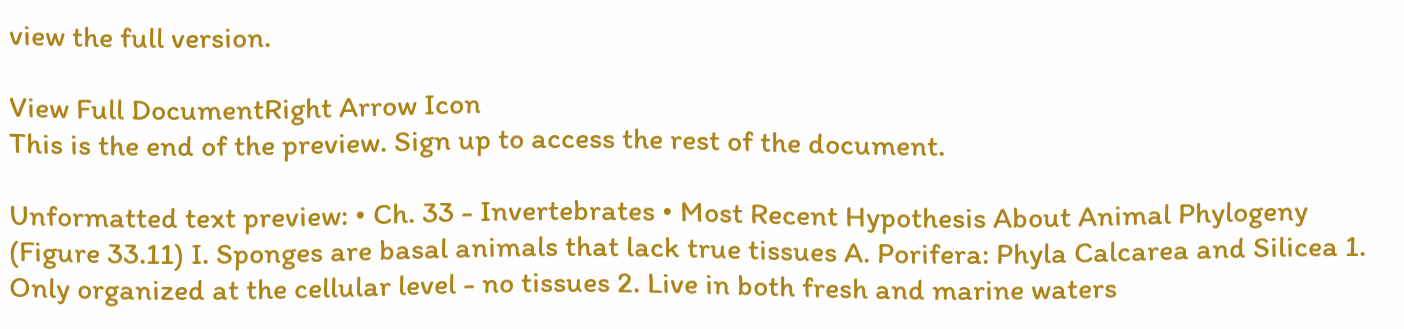view the full version.

View Full DocumentRight Arrow Icon
This is the end of the preview. Sign up to access the rest of the document.

Unformatted text preview: • Ch. 33 - Invertebrates • Most Recent Hypothesis About Animal Phylogeny (Figure 33.11) I. Sponges are basal animals that lack true tissues A. Porifera: Phyla Calcarea and Silicea 1. Only organized at the cellular level - no tissues 2. Live in both fresh and marine waters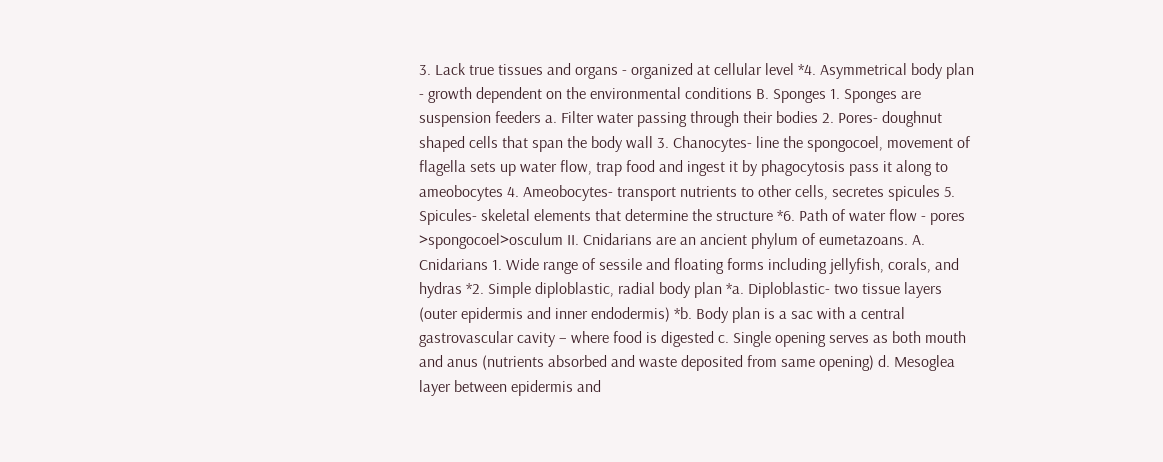3. Lack true tissues and organs - organized at cellular level *4. Asymmetrical body plan - growth dependent on the environmental conditions B. Sponges 1. Sponges are suspension feeders a. Filter water passing through their bodies 2. Pores- doughnut shaped cells that span the body wall 3. Chanocytes- line the spongocoel, movement of flagella sets up water flow, trap food and ingest it by phagocytosis pass it along to ameobocytes 4. Ameobocytes- transport nutrients to other cells, secretes spicules 5. Spicules- skeletal elements that determine the structure *6. Path of water flow - pores >spongocoel>osculum II. Cnidarians are an ancient phylum of eumetazoans. A. Cnidarians 1. Wide range of sessile and floating forms including jellyfish, corals, and hydras *2. Simple diploblastic, radial body plan *a. Diploblastic- two tissue layers (outer epidermis and inner endodermis) *b. Body plan is a sac with a central gastrovascular cavity – where food is digested c. Single opening serves as both mouth and anus (nutrients absorbed and waste deposited from same opening) d. Mesoglea layer between epidermis and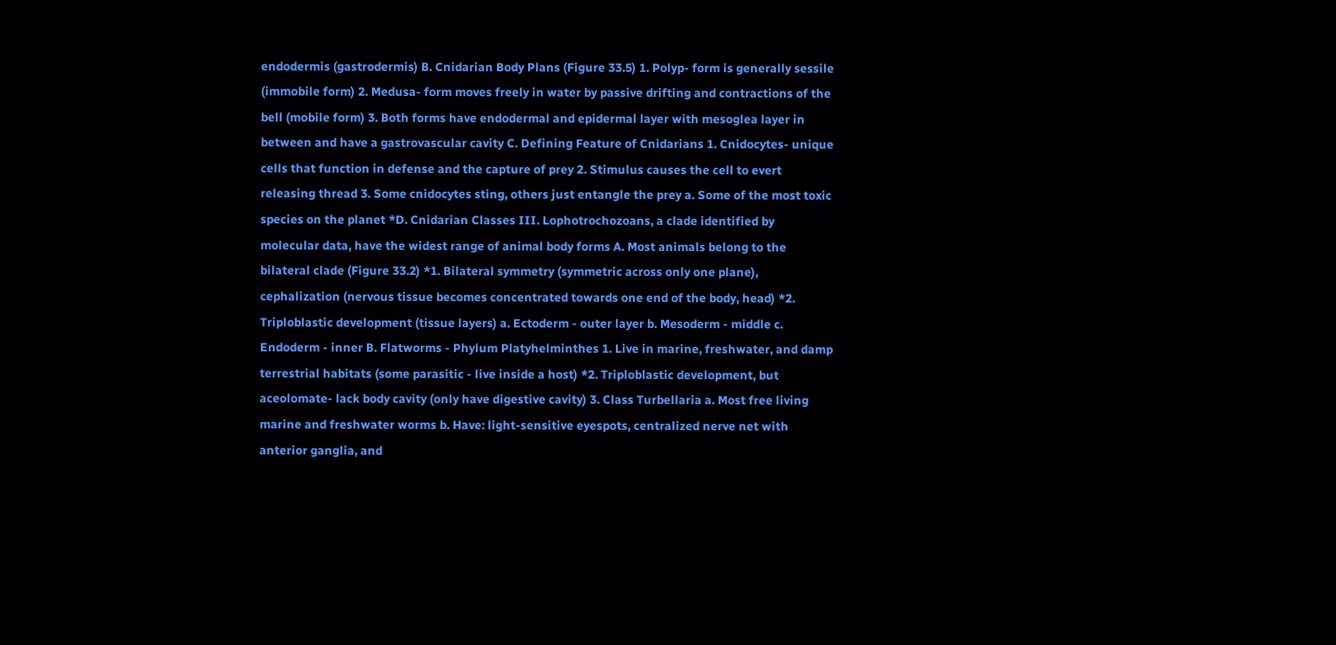endodermis (gastrodermis) B. Cnidarian Body Plans (Figure 33.5) 1. Polyp- form is generally sessile (immobile form) 2. Medusa- form moves freely in water by passive drifting and contractions of the bell (mobile form) 3. Both forms have endodermal and epidermal layer with mesoglea layer in between and have a gastrovascular cavity C. Defining Feature of Cnidarians 1. Cnidocytes- unique cells that function in defense and the capture of prey 2. Stimulus causes the cell to evert releasing thread 3. Some cnidocytes sting, others just entangle the prey a. Some of the most toxic species on the planet *D. Cnidarian Classes III. Lophotrochozoans, a clade identified by molecular data, have the widest range of animal body forms A. Most animals belong to the bilateral clade (Figure 33.2) *1. Bilateral symmetry (symmetric across only one plane), cephalization (nervous tissue becomes concentrated towards one end of the body, head) *2. Triploblastic development (tissue layers) a. Ectoderm - outer layer b. Mesoderm - middle c. Endoderm - inner B. Flatworms - Phylum Platyhelminthes 1. Live in marine, freshwater, and damp terrestrial habitats (some parasitic - live inside a host) *2. Triploblastic development, but aceolomate- lack body cavity (only have digestive cavity) 3. Class Turbellaria a. Most free living marine and freshwater worms b. Have: light-sensitive eyespots, centralized nerve net with anterior ganglia, and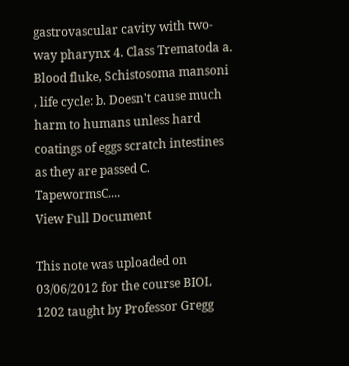gastrovascular cavity with two-way pharynx 4. Class Trematoda a. Blood fluke, Schistosoma mansoni , life cycle: b. Doesn't cause much harm to humans unless hard coatings of eggs scratch intestines as they are passed C. TapewormsC....
View Full Document

This note was uploaded on 03/06/2012 for the course BIOL 1202 taught by Professor Gregg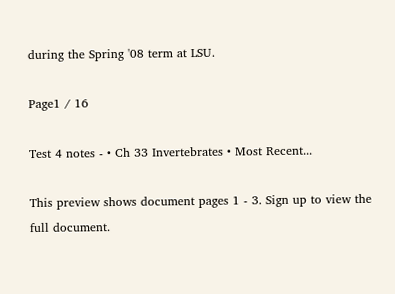during the Spring '08 term at LSU.

Page1 / 16

Test 4 notes - • Ch 33 Invertebrates • Most Recent...

This preview shows document pages 1 - 3. Sign up to view the full document.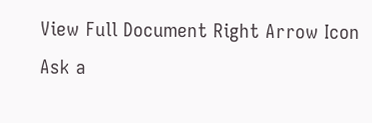View Full Document Right Arrow Icon
Ask a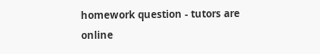homework question - tutors are online